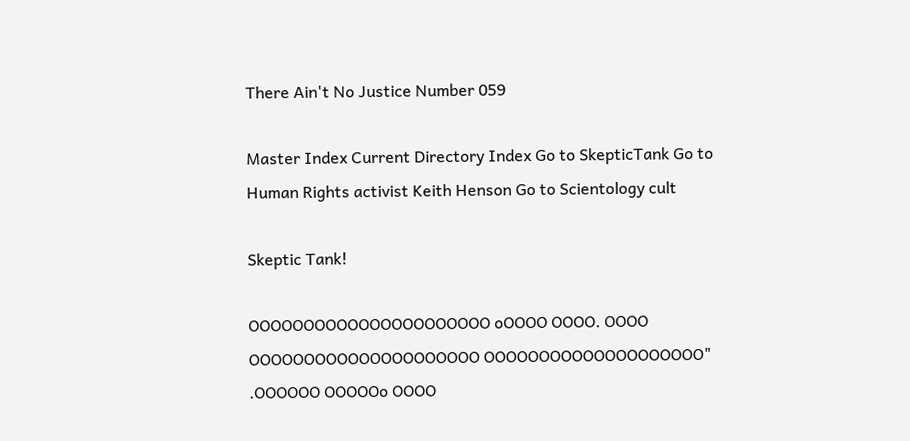There Ain't No Justice Number 059

Master Index Current Directory Index Go to SkepticTank Go to Human Rights activist Keith Henson Go to Scientology cult

Skeptic Tank!

OOOOOOOOOOOOOOOOOOOOOO oOOOO OOOO. OOOO OOOOOOOOOOOOOOOOOOOOO OOOOOOOOOOOOOOOOOOOO" .OOOOOO OOOOOo OOOO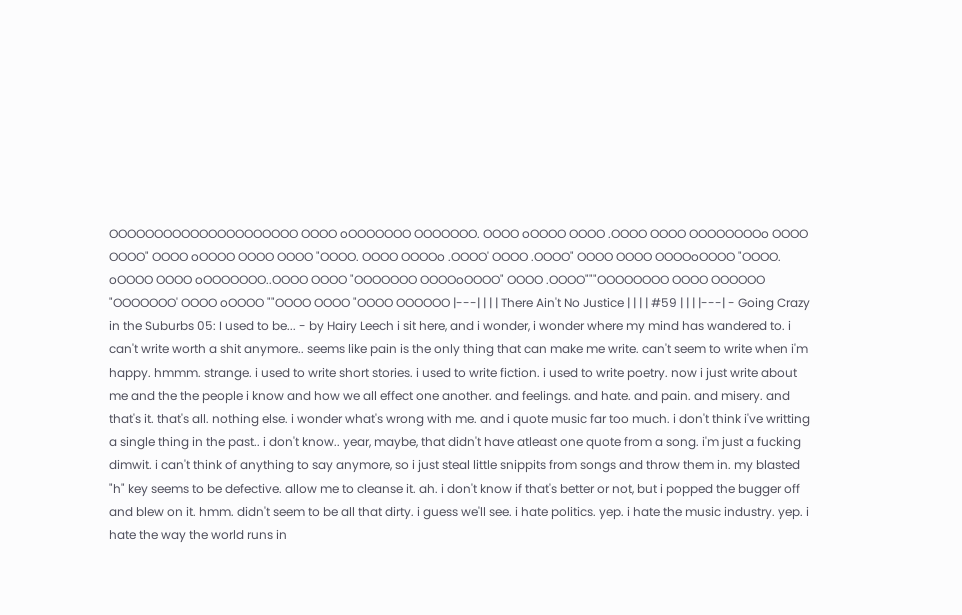OOOOOOOOOOOOOOOOOOOOO OOOO oOOOOOOO OOOOOOO. OOOO oOOOO OOOO .OOOO OOOO OOOOOOOOo OOOO OOOO" OOOO oOOOO OOOO OOOO "OOOO. OOOO OOOOo .OOOO' OOOO .OOOO" OOOO OOOO OOOOoOOOO "OOOO. oOOOO OOOO oOOOOOOO..OOOO OOOO "OOOOOOO OOOOoOOOO" OOOO .OOOO"""OOOOOOOO OOOO OOOOOO "OOOOOOO' OOOO oOOOO ""OOOO OOOO "OOOO OOOOOO |---| | | | There Ain't No Justice | | | | #59 | | | |---| - Going Crazy in the Suburbs 05: I used to be... - by Hairy Leech i sit here, and i wonder, i wonder where my mind has wandered to. i can't write worth a shit anymore.. seems like pain is the only thing that can make me write. can't seem to write when i'm happy. hmmm. strange. i used to write short stories. i used to write fiction. i used to write poetry. now i just write about me and the the people i know and how we all effect one another. and feelings. and hate. and pain. and misery. and that's it. that's all. nothing else. i wonder what's wrong with me. and i quote music far too much. i don't think i've writting a single thing in the past.. i don't know.. year, maybe, that didn't have atleast one quote from a song. i'm just a fucking dimwit. i can't think of anything to say anymore, so i just steal little snippits from songs and throw them in. my blasted "h" key seems to be defective. allow me to cleanse it. ah. i don't know if that's better or not, but i popped the bugger off and blew on it. hmm. didn't seem to be all that dirty. i guess we'll see. i hate politics. yep. i hate the music industry. yep. i hate the way the world runs in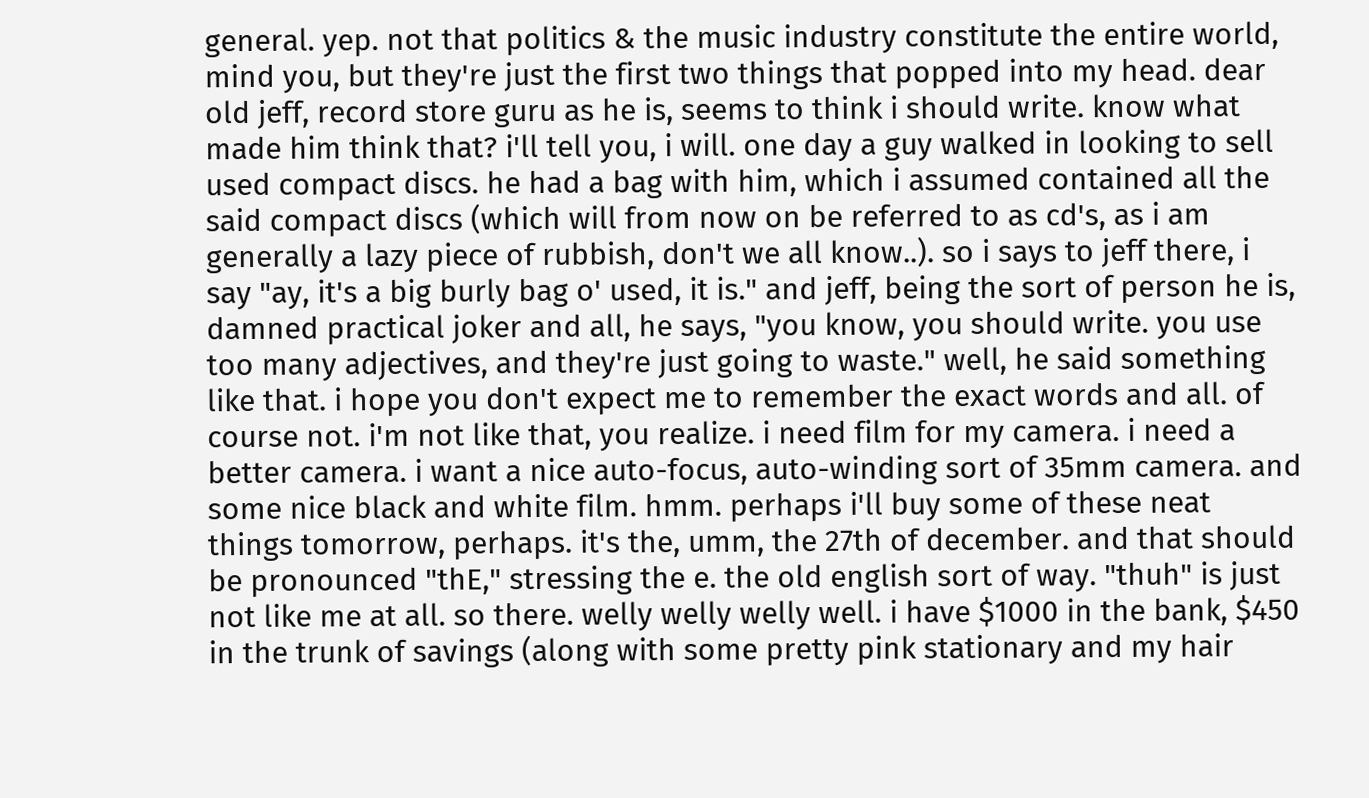general. yep. not that politics & the music industry constitute the entire world, mind you, but they're just the first two things that popped into my head. dear old jeff, record store guru as he is, seems to think i should write. know what made him think that? i'll tell you, i will. one day a guy walked in looking to sell used compact discs. he had a bag with him, which i assumed contained all the said compact discs (which will from now on be referred to as cd's, as i am generally a lazy piece of rubbish, don't we all know..). so i says to jeff there, i say "ay, it's a big burly bag o' used, it is." and jeff, being the sort of person he is, damned practical joker and all, he says, "you know, you should write. you use too many adjectives, and they're just going to waste." well, he said something like that. i hope you don't expect me to remember the exact words and all. of course not. i'm not like that, you realize. i need film for my camera. i need a better camera. i want a nice auto-focus, auto-winding sort of 35mm camera. and some nice black and white film. hmm. perhaps i'll buy some of these neat things tomorrow, perhaps. it's the, umm, the 27th of december. and that should be pronounced "thE," stressing the e. the old english sort of way. "thuh" is just not like me at all. so there. welly welly welly well. i have $1000 in the bank, $450 in the trunk of savings (along with some pretty pink stationary and my hair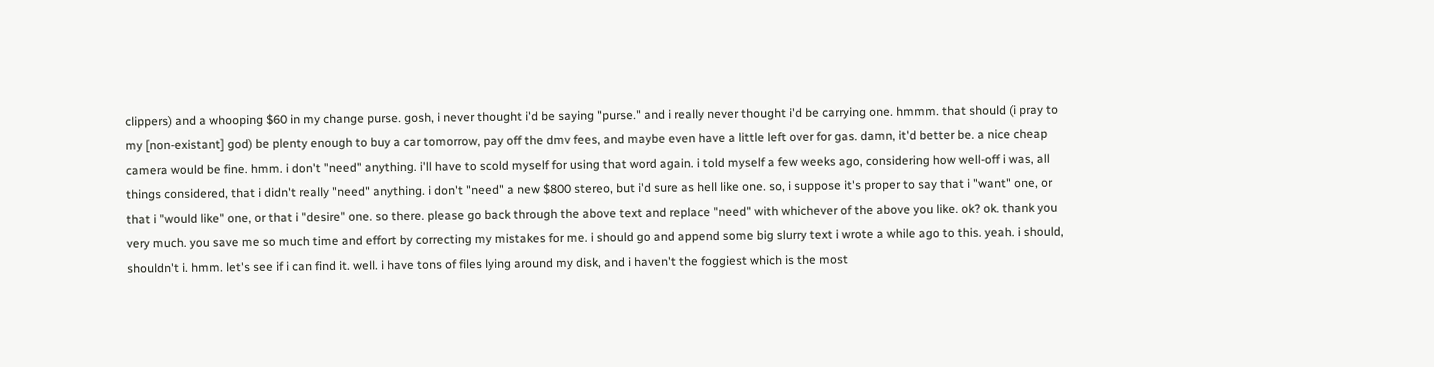clippers) and a whooping $60 in my change purse. gosh, i never thought i'd be saying "purse." and i really never thought i'd be carrying one. hmmm. that should (i pray to my [non-existant] god) be plenty enough to buy a car tomorrow, pay off the dmv fees, and maybe even have a little left over for gas. damn, it'd better be. a nice cheap camera would be fine. hmm. i don't "need" anything. i'll have to scold myself for using that word again. i told myself a few weeks ago, considering how well-off i was, all things considered, that i didn't really "need" anything. i don't "need" a new $800 stereo, but i'd sure as hell like one. so, i suppose it's proper to say that i "want" one, or that i "would like" one, or that i "desire" one. so there. please go back through the above text and replace "need" with whichever of the above you like. ok? ok. thank you very much. you save me so much time and effort by correcting my mistakes for me. i should go and append some big slurry text i wrote a while ago to this. yeah. i should, shouldn't i. hmm. let's see if i can find it. well. i have tons of files lying around my disk, and i haven't the foggiest which is the most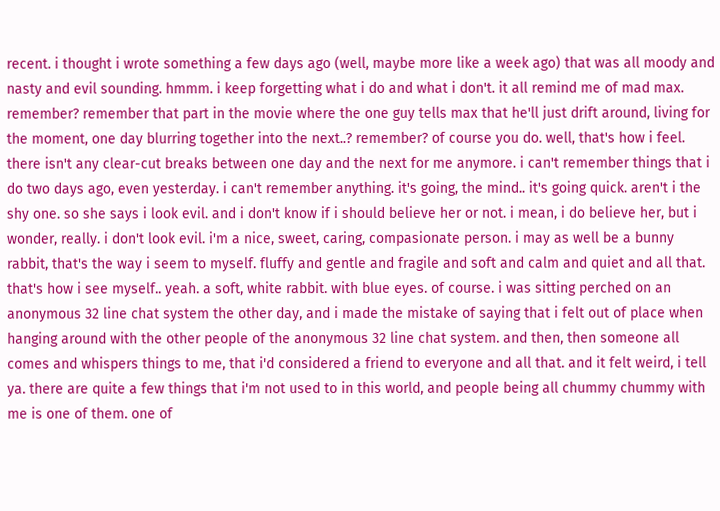recent. i thought i wrote something a few days ago (well, maybe more like a week ago) that was all moody and nasty and evil sounding. hmmm. i keep forgetting what i do and what i don't. it all remind me of mad max. remember? remember that part in the movie where the one guy tells max that he'll just drift around, living for the moment, one day blurring together into the next..? remember? of course you do. well, that's how i feel. there isn't any clear-cut breaks between one day and the next for me anymore. i can't remember things that i do two days ago, even yesterday. i can't remember anything. it's going, the mind.. it's going quick. aren't i the shy one. so she says i look evil. and i don't know if i should believe her or not. i mean, i do believe her, but i wonder, really. i don't look evil. i'm a nice, sweet, caring, compasionate person. i may as well be a bunny rabbit, that's the way i seem to myself. fluffy and gentle and fragile and soft and calm and quiet and all that. that's how i see myself.. yeah. a soft, white rabbit. with blue eyes. of course. i was sitting perched on an anonymous 32 line chat system the other day, and i made the mistake of saying that i felt out of place when hanging around with the other people of the anonymous 32 line chat system. and then, then someone all comes and whispers things to me, that i'd considered a friend to everyone and all that. and it felt weird, i tell ya. there are quite a few things that i'm not used to in this world, and people being all chummy chummy with me is one of them. one of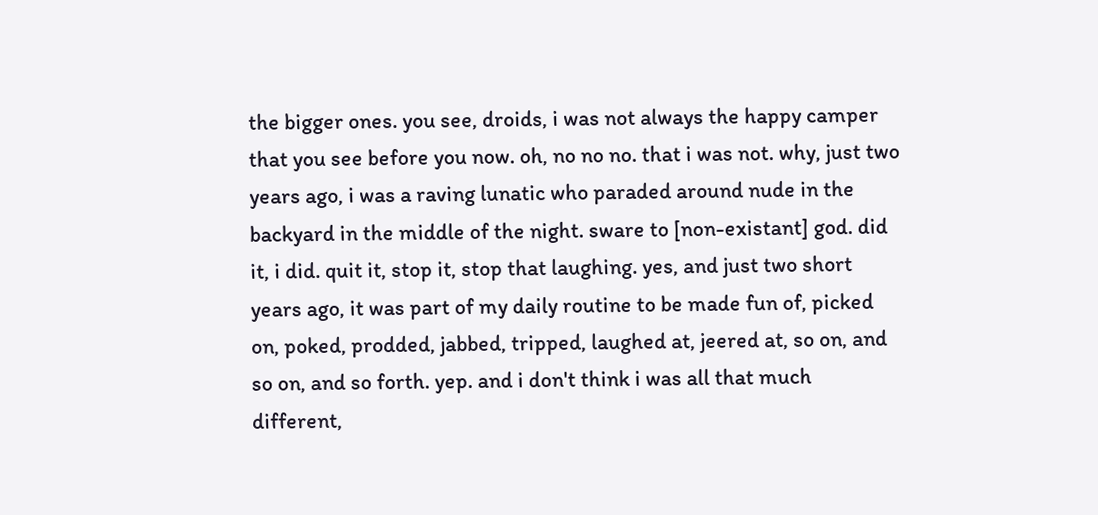the bigger ones. you see, droids, i was not always the happy camper that you see before you now. oh, no no no. that i was not. why, just two years ago, i was a raving lunatic who paraded around nude in the backyard in the middle of the night. sware to [non-existant] god. did it, i did. quit it, stop it, stop that laughing. yes, and just two short years ago, it was part of my daily routine to be made fun of, picked on, poked, prodded, jabbed, tripped, laughed at, jeered at, so on, and so on, and so forth. yep. and i don't think i was all that much different,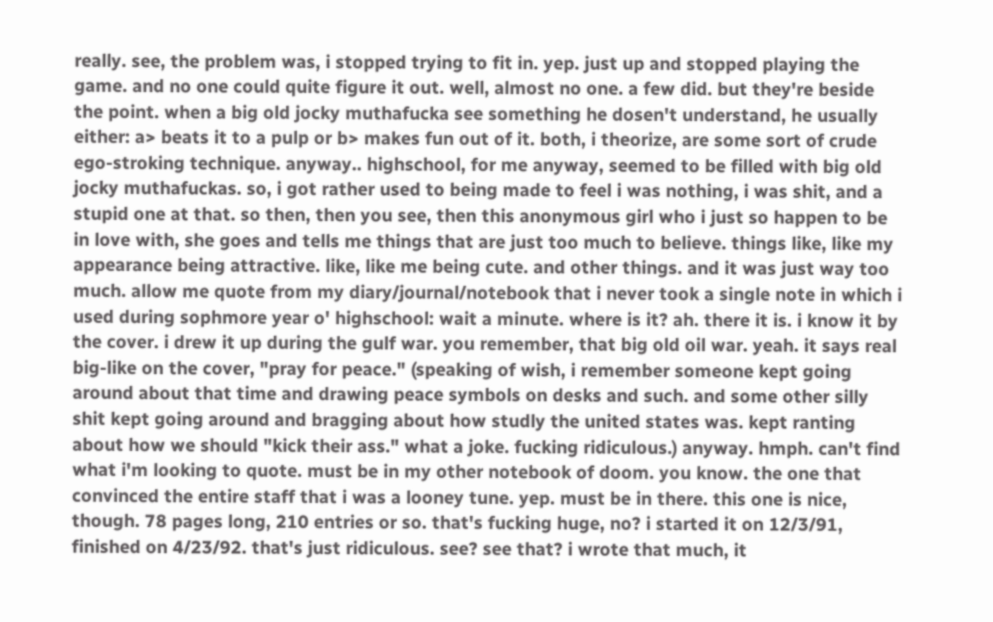really. see, the problem was, i stopped trying to fit in. yep. just up and stopped playing the game. and no one could quite figure it out. well, almost no one. a few did. but they're beside the point. when a big old jocky muthafucka see something he dosen't understand, he usually either: a> beats it to a pulp or b> makes fun out of it. both, i theorize, are some sort of crude ego-stroking technique. anyway.. highschool, for me anyway, seemed to be filled with big old jocky muthafuckas. so, i got rather used to being made to feel i was nothing, i was shit, and a stupid one at that. so then, then you see, then this anonymous girl who i just so happen to be in love with, she goes and tells me things that are just too much to believe. things like, like my appearance being attractive. like, like me being cute. and other things. and it was just way too much. allow me quote from my diary/journal/notebook that i never took a single note in which i used during sophmore year o' highschool: wait a minute. where is it? ah. there it is. i know it by the cover. i drew it up during the gulf war. you remember, that big old oil war. yeah. it says real big-like on the cover, "pray for peace." (speaking of wish, i remember someone kept going around about that time and drawing peace symbols on desks and such. and some other silly shit kept going around and bragging about how studly the united states was. kept ranting about how we should "kick their ass." what a joke. fucking ridiculous.) anyway. hmph. can't find what i'm looking to quote. must be in my other notebook of doom. you know. the one that convinced the entire staff that i was a looney tune. yep. must be in there. this one is nice, though. 78 pages long, 210 entries or so. that's fucking huge, no? i started it on 12/3/91, finished on 4/23/92. that's just ridiculous. see? see that? i wrote that much, it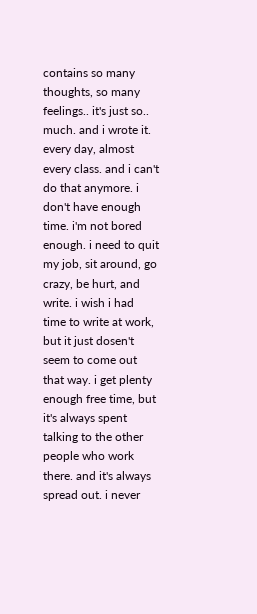contains so many thoughts, so many feelings.. it's just so.. much. and i wrote it. every day, almost every class. and i can't do that anymore. i don't have enough time. i'm not bored enough. i need to quit my job, sit around, go crazy, be hurt, and write. i wish i had time to write at work, but it just dosen't seem to come out that way. i get plenty enough free time, but it's always spent talking to the other people who work there. and it's always spread out. i never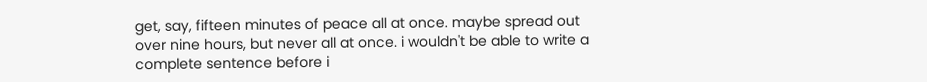get, say, fifteen minutes of peace all at once. maybe spread out over nine hours, but never all at once. i wouldn't be able to write a complete sentence before i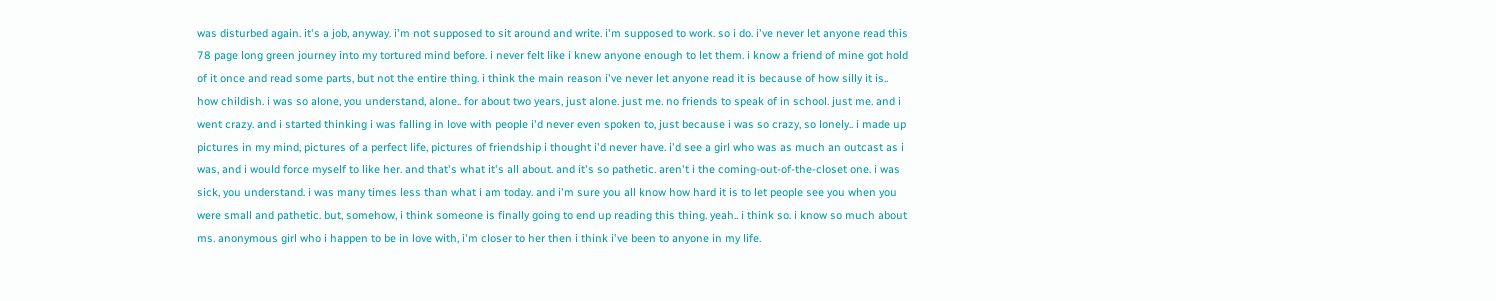was disturbed again. it's a job, anyway. i'm not supposed to sit around and write. i'm supposed to work. so i do. i've never let anyone read this 78 page long green journey into my tortured mind before. i never felt like i knew anyone enough to let them. i know a friend of mine got hold of it once and read some parts, but not the entire thing. i think the main reason i've never let anyone read it is because of how silly it is.. how childish. i was so alone, you understand, alone.. for about two years, just alone. just me. no friends to speak of in school. just me. and i went crazy. and i started thinking i was falling in love with people i'd never even spoken to, just because i was so crazy, so lonely.. i made up pictures in my mind, pictures of a perfect life, pictures of friendship i thought i'd never have. i'd see a girl who was as much an outcast as i was, and i would force myself to like her. and that's what it's all about. and it's so pathetic. aren't i the coming-out-of-the-closet one. i was sick, you understand. i was many times less than what i am today. and i'm sure you all know how hard it is to let people see you when you were small and pathetic. but, somehow, i think someone is finally going to end up reading this thing. yeah.. i think so. i know so much about ms. anonymous girl who i happen to be in love with, i'm closer to her then i think i've been to anyone in my life.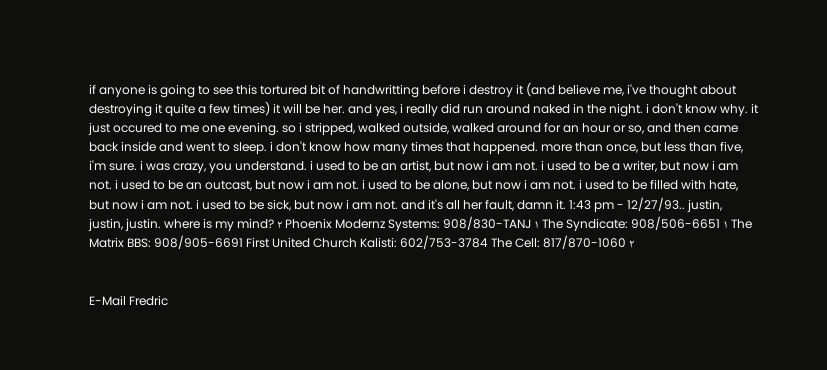if anyone is going to see this tortured bit of handwritting before i destroy it (and believe me, i've thought about destroying it quite a few times) it will be her. and yes, i really did run around naked in the night. i don't know why. it just occured to me one evening. so i stripped, walked outside, walked around for an hour or so, and then came back inside and went to sleep. i don't know how many times that happened. more than once, but less than five, i'm sure. i was crazy, you understand. i used to be an artist, but now i am not. i used to be a writer, but now i am not. i used to be an outcast, but now i am not. i used to be alone, but now i am not. i used to be filled with hate, but now i am not. i used to be sick, but now i am not. and it's all her fault, damn it. 1:43 pm - 12/27/93.. justin, justin, justin. where is my mind? ۲ Phoenix Modernz Systems: 908/830-TANJ ۱ The Syndicate: 908/506-6651 ۱ The Matrix BBS: 908/905-6691 First United Church Kalisti: 602/753-3784 The Cell: 817/870-1060 ۲


E-Mail Fredric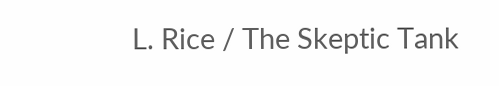L. Rice / The Skeptic Tank